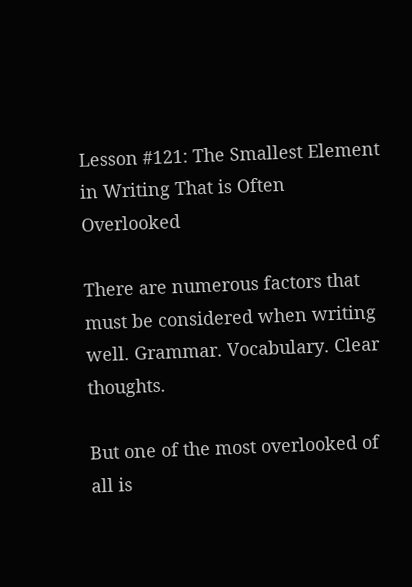Lesson #121: The Smallest Element in Writing That is Often Overlooked

There are numerous factors that must be considered when writing well. Grammar. Vocabulary. Clear thoughts.

But one of the most overlooked of all is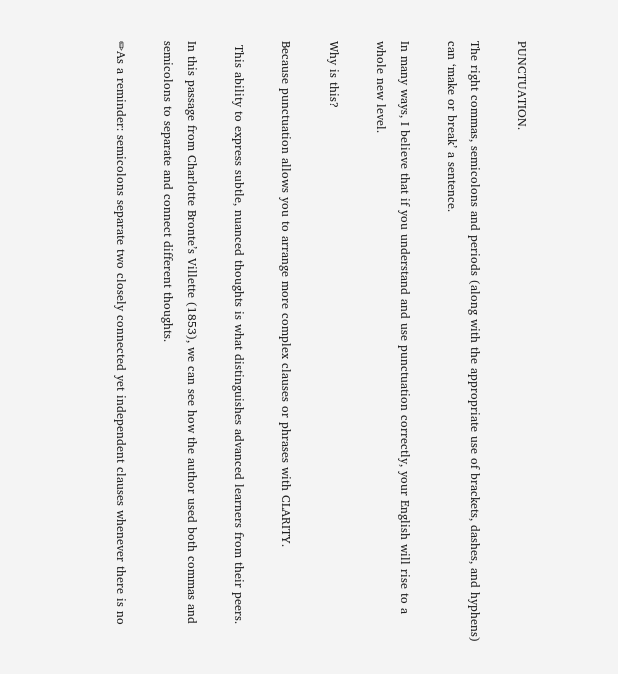PUNCTUATION.

The right commas, semicolons and periods (along with the appropriate use of brackets, dashes, and hyphens) can ‘make or break’ a sentence.

In many ways, I believe that if you understand and use punctuation correctly, your English will rise to a whole new level.

Why is this?

Because punctuation allows you to arrange more complex clauses or phrases with CLARITY.

 This ability to express subtle, nuanced thoughts is what distinguishes advanced learners from their peers.

In this passage from Charlotte Bronte’s Villette (1853), we can see how the author used both commas and semicolons to separate and connect different thoughts.

✏As a reminder: semicolons separate two closely connected yet independent clauses whenever there is no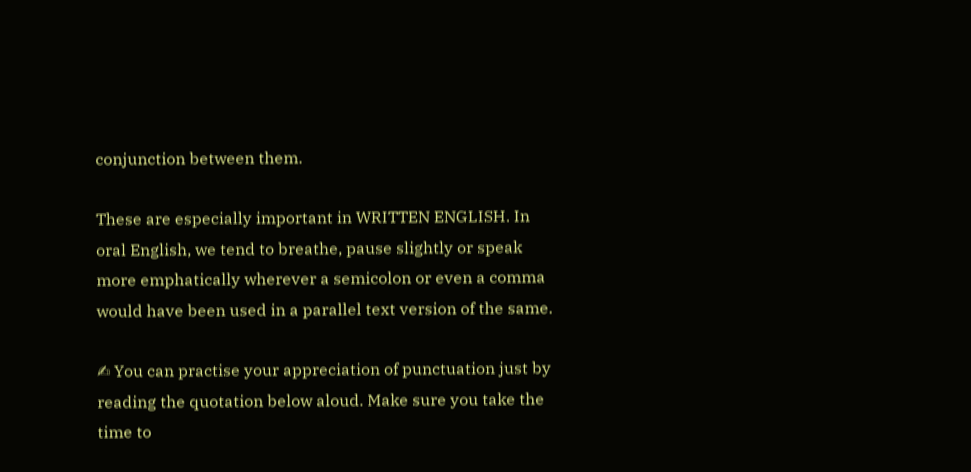conjunction between them.

These are especially important in WRITTEN ENGLISH. In oral English, we tend to breathe, pause slightly or speak more emphatically wherever a semicolon or even a comma would have been used in a parallel text version of the same.

✍ You can practise your appreciation of punctuation just by reading the quotation below aloud. Make sure you take the time to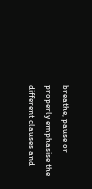breathe, pause or properly emphasise the different clauses and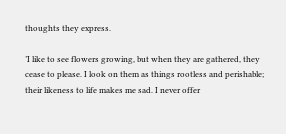thoughts they express.

’I like to see flowers growing, but when they are gathered, they cease to please. I look on them as things rootless and perishable; their likeness to life makes me sad. I never offer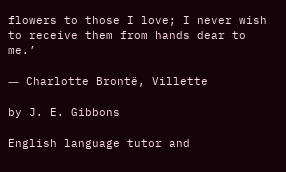flowers to those I love; I never wish to receive them from hands dear to me.’

― Charlotte Brontë, Villette

by J. E. Gibbons

English language tutor and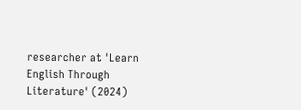researcher at 'Learn English Through Literature' (2024)